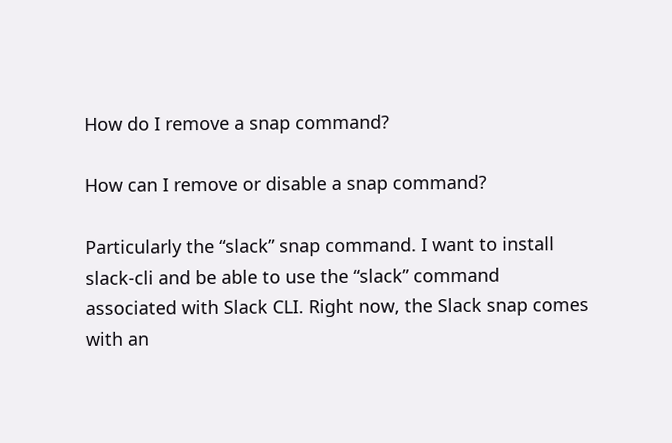How do I remove a snap command?

How can I remove or disable a snap command?

Particularly the “slack” snap command. I want to install slack-cli and be able to use the “slack” command associated with Slack CLI. Right now, the Slack snap comes with an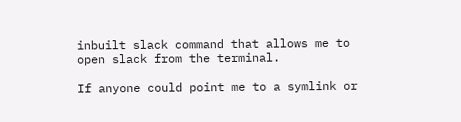inbuilt slack command that allows me to open slack from the terminal.

If anyone could point me to a symlink or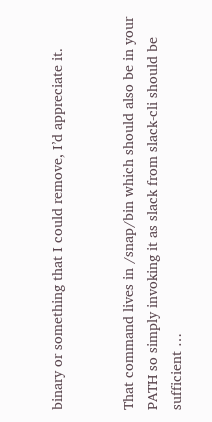binary or something that I could remove, I’d appreciate it.


That command lives in /snap/bin which should also be in your PATH so simply invoking it as slack from slack-cli should be sufficient …